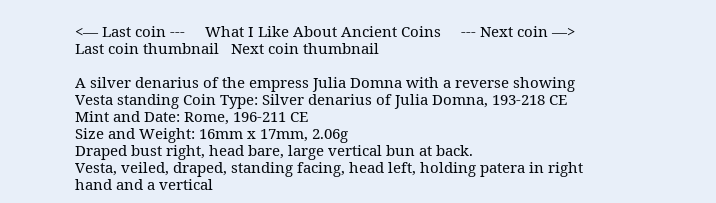<— Last coin ---     What I Like About Ancient Coins     --- Next coin —>
Last coin thumbnail   Next coin thumbnail

A silver denarius of the empress Julia Domna with a reverse showing Vesta standing Coin Type: Silver denarius of Julia Domna, 193-218 CE
Mint and Date: Rome, 196-211 CE
Size and Weight: 16mm x 17mm, 2.06g
Draped bust right, head bare, large vertical bun at back.
Vesta, veiled, draped, standing facing, head left, holding patera in right hand and a vertical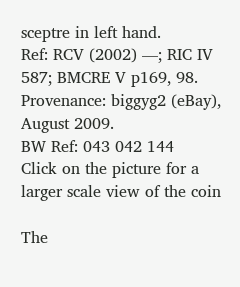sceptre in left hand.
Ref: RCV (2002) —; RIC IV 587; BMCRE V p169, 98.
Provenance: biggyg2 (eBay), August 2009.
BW Ref: 043 042 144
Click on the picture for a larger scale view of the coin

The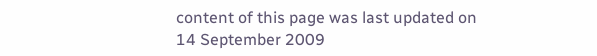content of this page was last updated on 14 September 2009